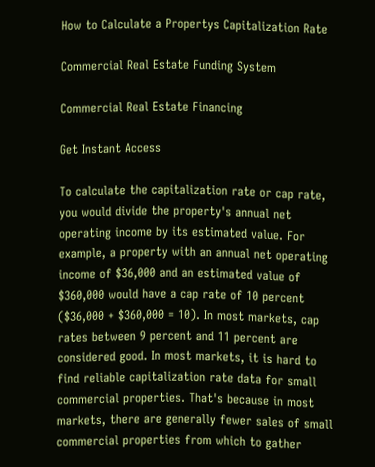How to Calculate a Propertys Capitalization Rate

Commercial Real Estate Funding System

Commercial Real Estate Financing

Get Instant Access

To calculate the capitalization rate or cap rate, you would divide the property's annual net operating income by its estimated value. For example, a property with an annual net operating income of $36,000 and an estimated value of $360,000 would have a cap rate of 10 percent ($36,000 + $360,000 = 10). In most markets, cap rates between 9 percent and 11 percent are considered good. In most markets, it is hard to find reliable capitalization rate data for small commercial properties. That's because in most markets, there are generally fewer sales of small commercial properties from which to gather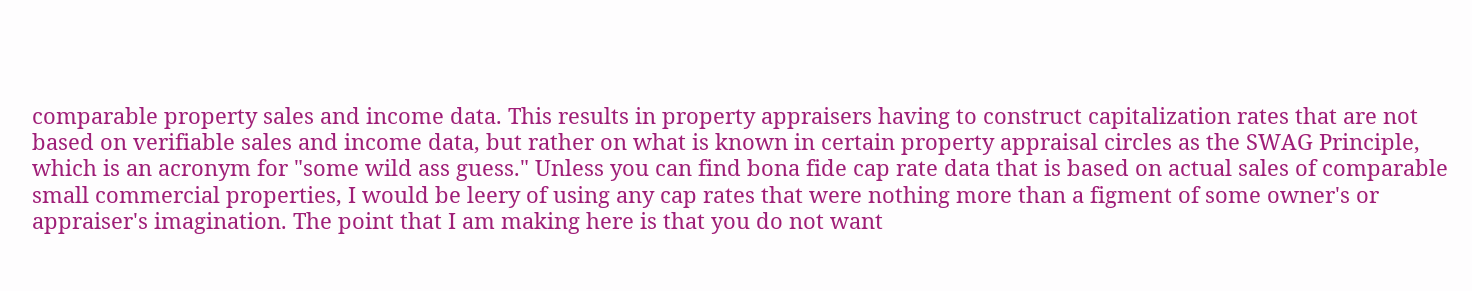comparable property sales and income data. This results in property appraisers having to construct capitalization rates that are not based on verifiable sales and income data, but rather on what is known in certain property appraisal circles as the SWAG Principle, which is an acronym for "some wild ass guess." Unless you can find bona fide cap rate data that is based on actual sales of comparable small commercial properties, I would be leery of using any cap rates that were nothing more than a figment of some owner's or appraiser's imagination. The point that I am making here is that you do not want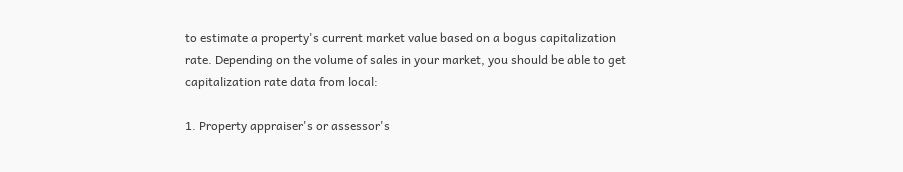to estimate a property's current market value based on a bogus capitalization rate. Depending on the volume of sales in your market, you should be able to get capitalization rate data from local:

1. Property appraiser's or assessor's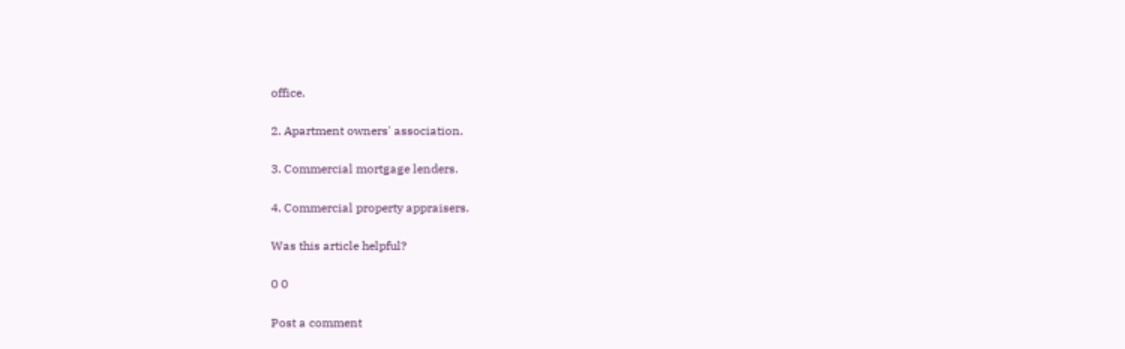office.

2. Apartment owners' association.

3. Commercial mortgage lenders.

4. Commercial property appraisers.

Was this article helpful?

0 0

Post a comment